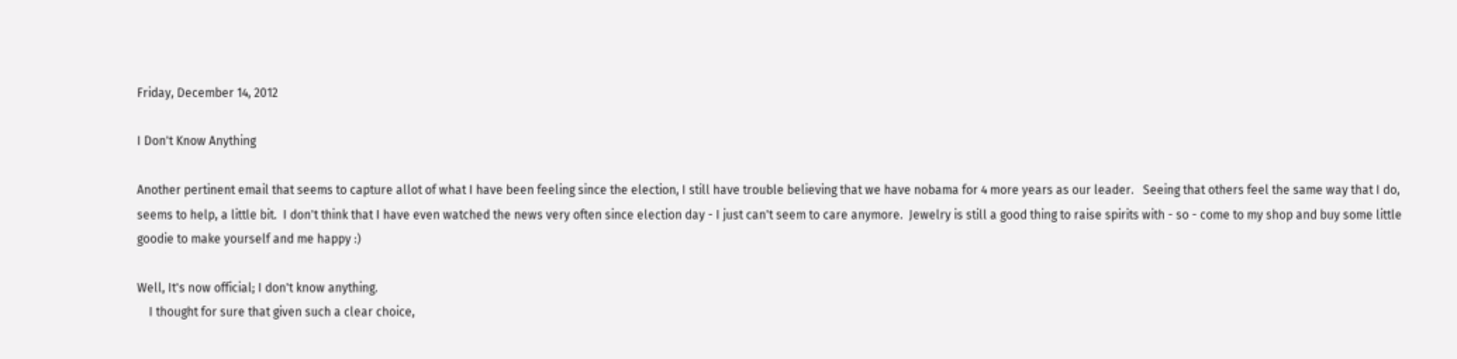Friday, December 14, 2012

I Don't Know Anything

Another pertinent email that seems to capture allot of what I have been feeling since the election, I still have trouble believing that we have nobama for 4 more years as our leader.   Seeing that others feel the same way that I do, seems to help, a little bit.  I don't think that I have even watched the news very often since election day - I just can't seem to care anymore.  Jewelry is still a good thing to raise spirits with - so - come to my shop and buy some little goodie to make yourself and me happy :)

Well, It's now official; I don't know anything.
    I thought for sure that given such a clear choice,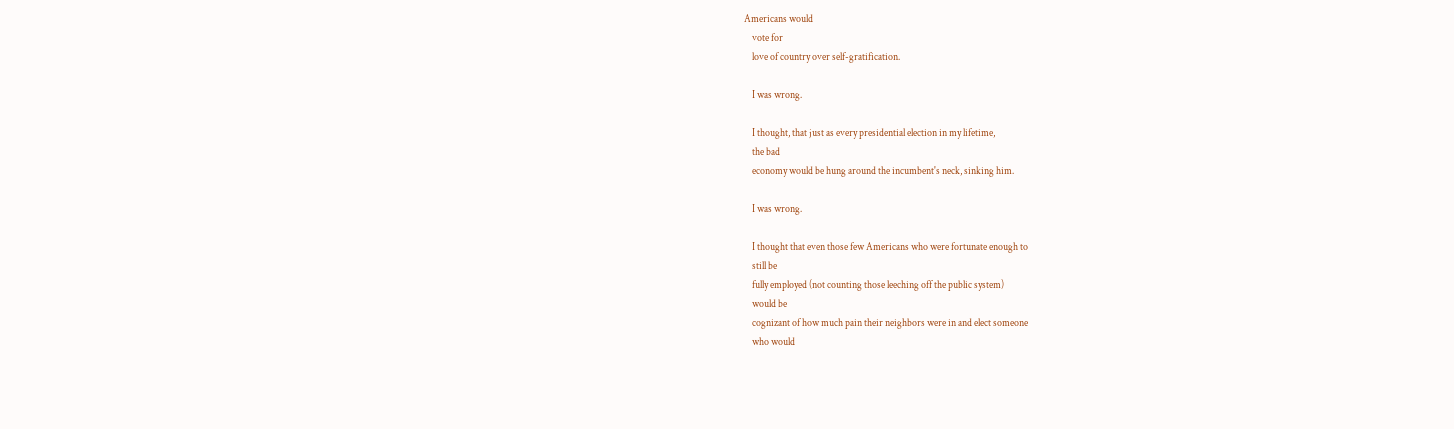Americans would
    vote for
    love of country over self-gratification.

    I was wrong.

    I thought, that just as every presidential election in my lifetime,
    the bad
    economy would be hung around the incumbent's neck, sinking him.

    I was wrong.

    I thought that even those few Americans who were fortunate enough to
    still be
    fully employed (not counting those leeching off the public system)
    would be
    cognizant of how much pain their neighbors were in and elect someone
    who would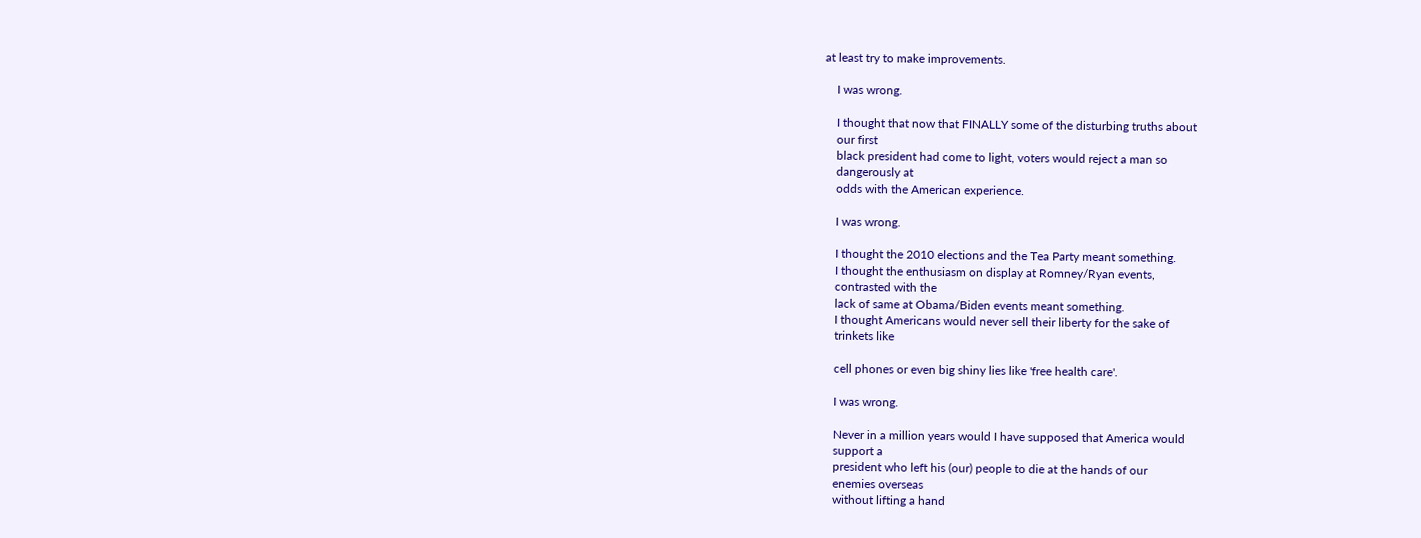at least try to make improvements.

    I was wrong.

    I thought that now that FINALLY some of the disturbing truths about
    our first
    black president had come to light, voters would reject a man so
    dangerously at
    odds with the American experience.

    I was wrong.

    I thought the 2010 elections and the Tea Party meant something.
    I thought the enthusiasm on display at Romney/Ryan events,
    contrasted with the
    lack of same at Obama/Biden events meant something.
    I thought Americans would never sell their liberty for the sake of
    trinkets like

    cell phones or even big shiny lies like 'free health care'.

    I was wrong.

    Never in a million years would I have supposed that America would
    support a
    president who left his (our) people to die at the hands of our
    enemies overseas
    without lifting a hand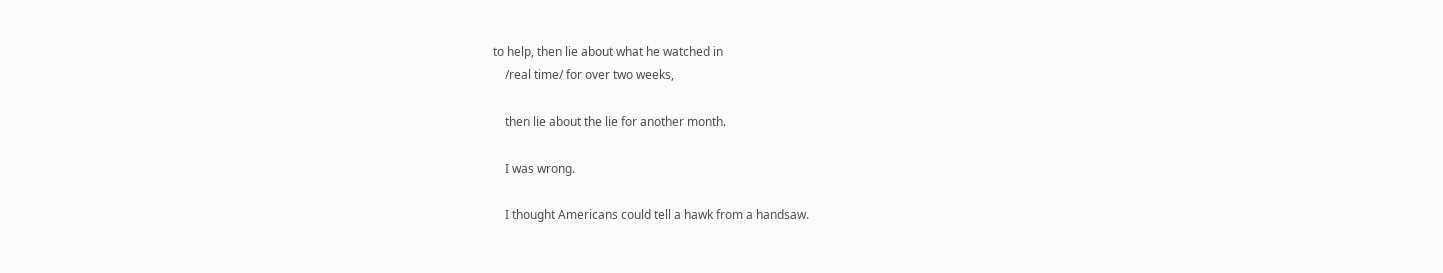to help, then lie about what he watched in
    /real time/ for over two weeks,

    then lie about the lie for another month.

    I was wrong.

    I thought Americans could tell a hawk from a handsaw.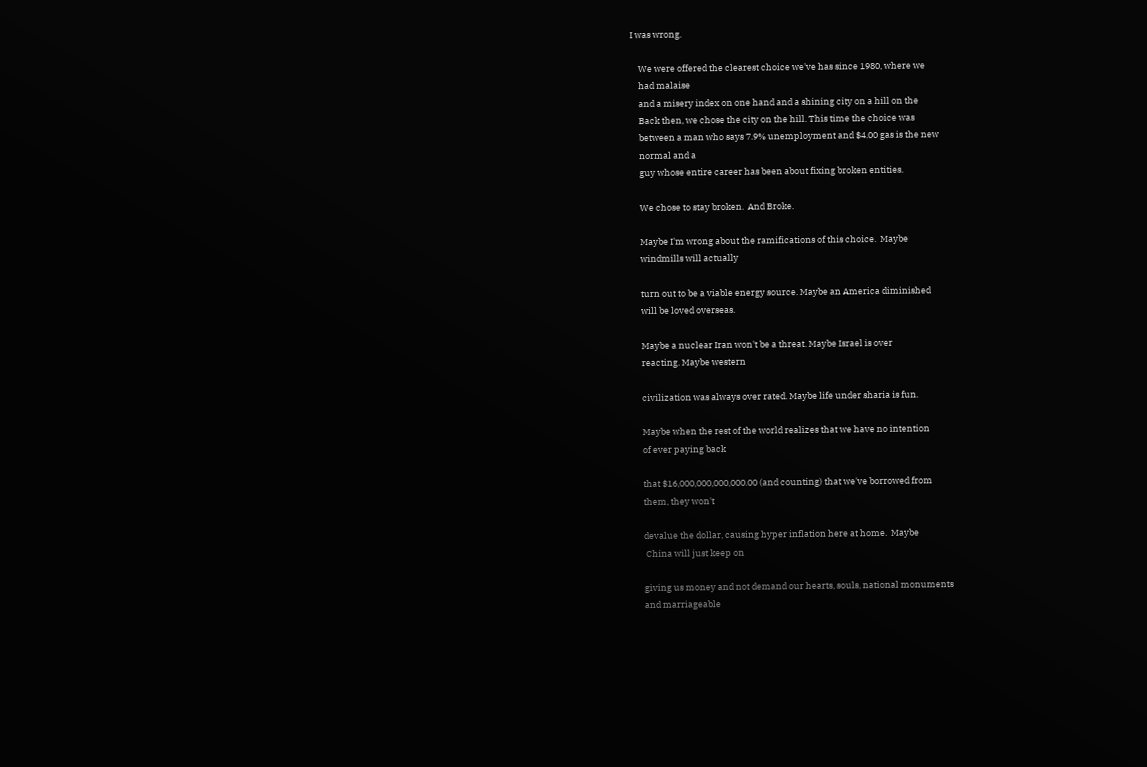I was wrong.

    We were offered the clearest choice we've has since 1980, where we
    had malaise
    and a misery index on one hand and a shining city on a hill on the
    Back then, we chose the city on the hill. This time the choice was
    between a man who says 7.9% unemployment and $4.00 gas is the new
    normal and a
    guy whose entire career has been about fixing broken entities.

    We chose to stay broken.  And Broke.

    Maybe I'm wrong about the ramifications of this choice.  Maybe
    windmills will actually

    turn out to be a viable energy source. Maybe an America diminished
    will be loved overseas.

    Maybe a nuclear Iran won't be a threat. Maybe Israel is over
    reacting. Maybe western

    civilization was always over rated. Maybe life under sharia is fun.

    Maybe when the rest of the world realizes that we have no intention
    of ever paying back

    that $16,000,000,000,000.00 (and counting) that we've borrowed from
    them, they won't

    devalue the dollar, causing hyper inflation here at home.  Maybe
     China will just keep on

    giving us money and not demand our hearts, souls, national monuments
    and marriageable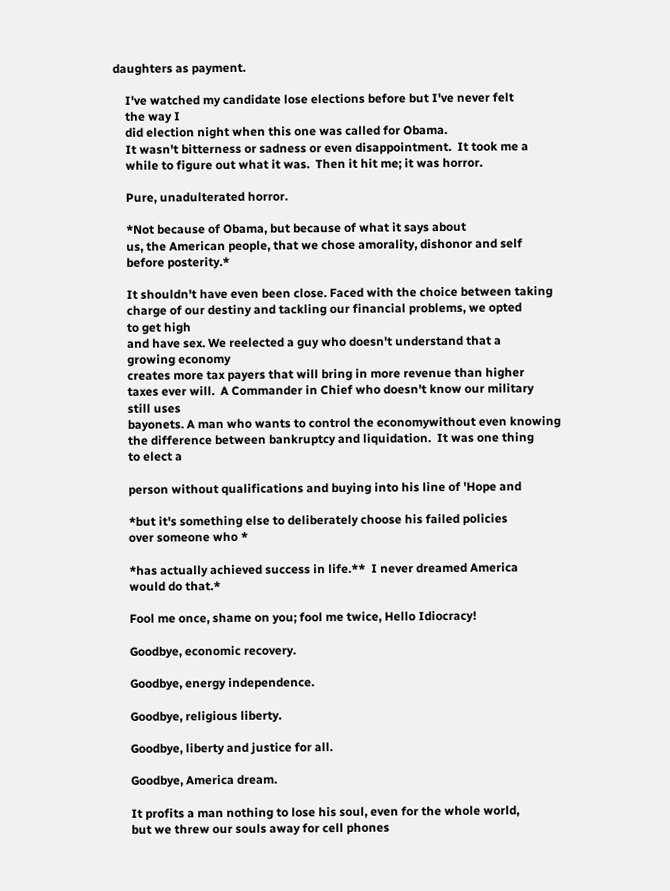daughters as payment.

    I've watched my candidate lose elections before but I've never felt
    the way I
    did election night when this one was called for Obama.
    It wasn't bitterness or sadness or even disappointment.  It took me a
    while to figure out what it was.  Then it hit me; it was horror.

    Pure, unadulterated horror.

    *Not because of Obama, but because of what it says about
    us, the American people, that we chose amorality, dishonor and self
    before posterity.*

    It shouldn't have even been close. Faced with the choice between taking
    charge of our destiny and tackling our financial problems, we opted
    to get high
    and have sex. We reelected a guy who doesn't understand that a
    growing economy
    creates more tax payers that will bring in more revenue than higher
    taxes ever will.  A Commander in Chief who doesn't know our military
    still uses
    bayonets. A man who wants to control the economywithout even knowing
    the difference between bankruptcy and liquidation.  It was one thing
    to elect a

    person without qualifications and buying into his line of 'Hope and

    *but it's something else to deliberately choose his failed policies
    over someone who *

    *has actually achieved success in life.**  I never dreamed America
    would do that.*

    Fool me once, shame on you; fool me twice, Hello Idiocracy!

    Goodbye, economic recovery.

    Goodbye, energy independence.

    Goodbye, religious liberty.

    Goodbye, liberty and justice for all.

    Goodbye, America dream.

    It profits a man nothing to lose his soul, even for the whole world,
    but we threw our souls away for cell phones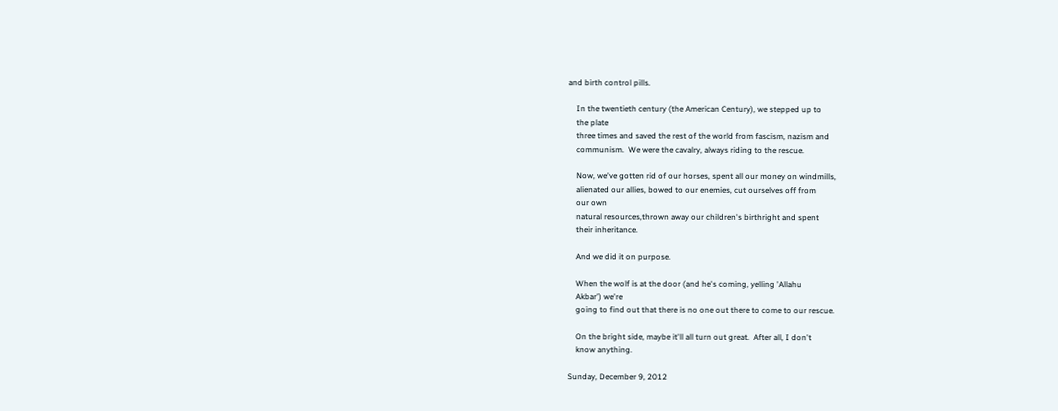and birth control pills.

    In the twentieth century (the American Century), we stepped up to
    the plate
    three times and saved the rest of the world from fascism, nazism and
    communism.  We were the cavalry, always riding to the rescue.

    Now, we've gotten rid of our horses, spent all our money on windmills,
    alienated our allies, bowed to our enemies, cut ourselves off from
    our own
    natural resources,thrown away our children's birthright and spent
    their inheritance.

    And we did it on purpose.

    When the wolf is at the door (and he's coming, yelling 'Allahu
    Akbar') we're
    going to find out that there is no one out there to come to our rescue.

    On the bright side, maybe it'll all turn out great.  After all, I don't
    know anything.

Sunday, December 9, 2012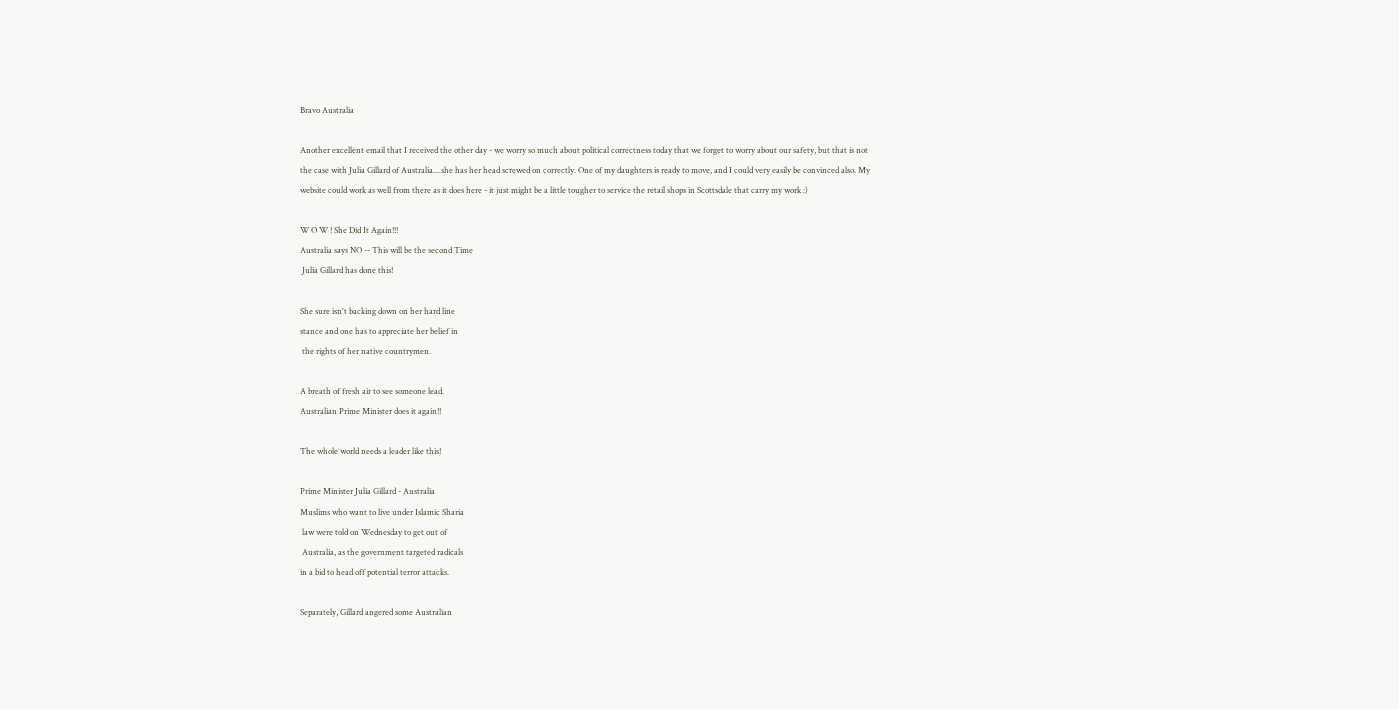Bravo Australia

Another excellent email that I received the other day - we worry so much about political correctness today that we forget to worry about our safety, but that is not the case with Julia Gillard of Australia....she has her head screwed on correctly. One of my daughters is ready to move, and I could very easily be convinced also. My website could work as well from there as it does here - it just might be a little tougher to service the retail shops in Scottsdale that carry my work :)

W O W ! She Did It Again!!!
Australia says NO -- This will be the second Time
 Julia Gillard has done this!

She sure isn't backing down on her hard line
stance and one has to appreciate her belief in
 the rights of her native countrymen.

A breath of fresh air to see someone lead.
Australian Prime Minister does it again!!

The whole world needs a leader like this!

Prime Minister Julia Gillard - Australia
Muslims who want to live under Islamic Sharia
 law were told on Wednesday to get out of
 Australia, as the government targeted radicals
in a bid to head off potential terror attacks.

Separately, Gillard angered some Australian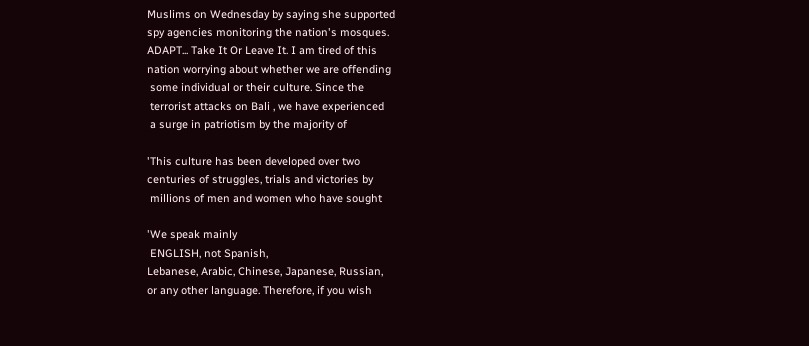Muslims on Wednesday by saying she supported
spy agencies monitoring the nation's mosques.
ADAPT... Take It Or Leave It. I am tired of this
nation worrying about whether we are offending
 some individual or their culture. Since the
 terrorist attacks on Bali , we have experienced
 a surge in patriotism by the majority of

'This culture has been developed over two
centuries of struggles, trials and victories by
 millions of men and women who have sought

'We speak mainly
 ENGLISH, not Spanish,
Lebanese, Arabic, Chinese, Japanese, Russian,
or any other language. Therefore, if you wish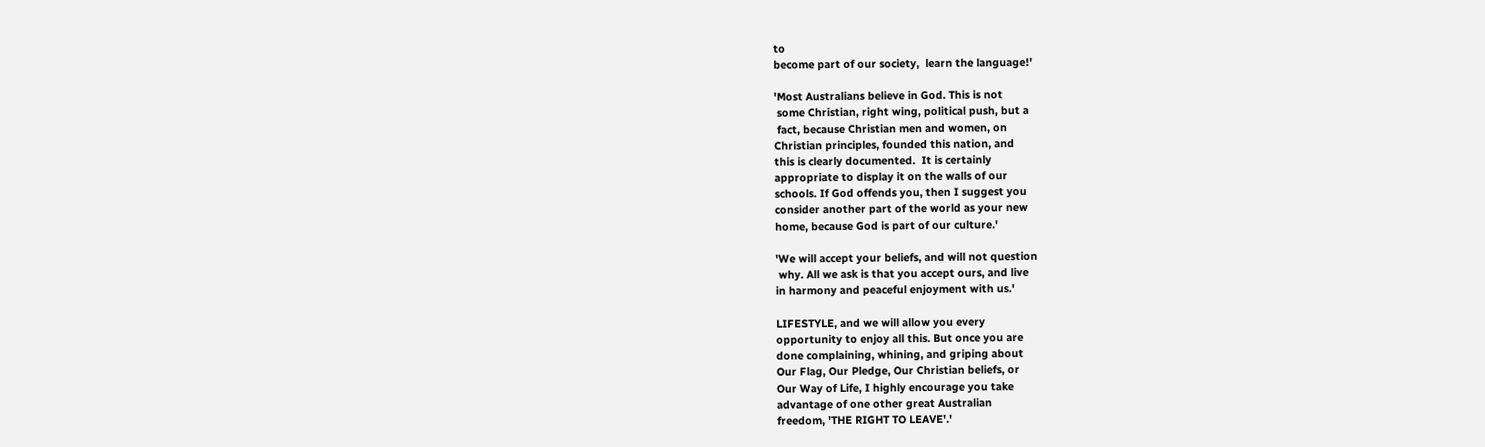to
become part of our society,  learn the language!'

'Most Australians believe in God. This is not
 some Christian, right wing, political push, but a
 fact, because Christian men and women, on
Christian principles, founded this nation, and
this is clearly documented.  It is certainly
appropriate to display it on the walls of our
schools. If God offends you, then I suggest you
consider another part of the world as your new
home, because God is part of our culture.'

'We will accept your beliefs, and will not question
 why. All we ask is that you accept ours, and live
in harmony and peaceful enjoyment with us.'

LIFESTYLE, and we will allow you every
opportunity to enjoy all this. But once you are
done complaining, whining, and griping about
Our Flag, Our Pledge, Our Christian beliefs, or
Our Way of Life, I highly encourage you take
advantage of one other great Australian
freedom, 'THE RIGHT TO LEAVE'.'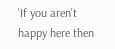'If you aren't happy here then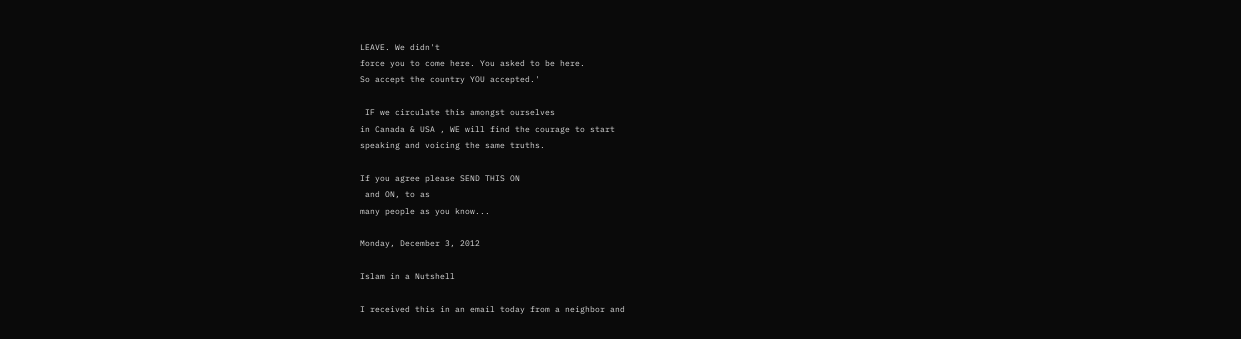LEAVE. We didn't
force you to come here. You asked to be here.
So accept the country YOU accepted.'

 IF we circulate this amongst ourselves
in Canada & USA , WE will find the courage to start
speaking and voicing the same truths.

If you agree please SEND THIS ON
 and ON, to as
many people as you know...

Monday, December 3, 2012

Islam in a Nutshell

I received this in an email today from a neighbor and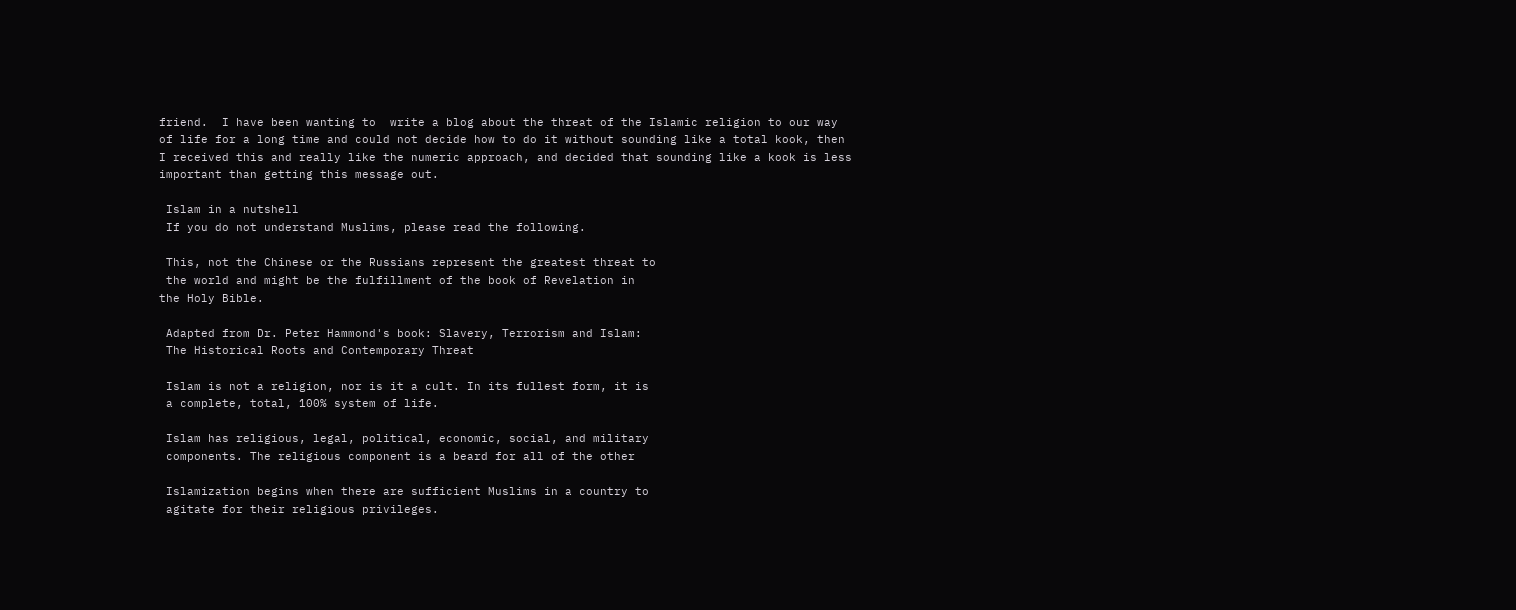friend.  I have been wanting to  write a blog about the threat of the Islamic religion to our way of life for a long time and could not decide how to do it without sounding like a total kook, then I received this and really like the numeric approach, and decided that sounding like a kook is less important than getting this message out.

 Islam in a nutshell
 If you do not understand Muslims, please read the following.

 This, not the Chinese or the Russians represent the greatest threat to
 the world and might be the fulfillment of the book of Revelation in
the Holy Bible.

 Adapted from Dr. Peter Hammond's book: Slavery, Terrorism and Islam:
 The Historical Roots and Contemporary Threat

 Islam is not a religion, nor is it a cult. In its fullest form, it is
 a complete, total, 100% system of life.

 Islam has religious, legal, political, economic, social, and military
 components. The religious component is a beard for all of the other

 Islamization begins when there are sufficient Muslims in a country to
 agitate for their religious privileges.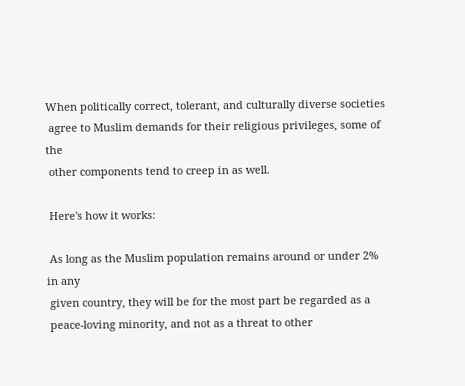When politically correct, tolerant, and culturally diverse societies
 agree to Muslim demands for their religious privileges, some of the
 other components tend to creep in as well.

 Here's how it works:

 As long as the Muslim population remains around or under 2% in any
 given country, they will be for the most part be regarded as a
 peace-loving minority, and not as a threat to other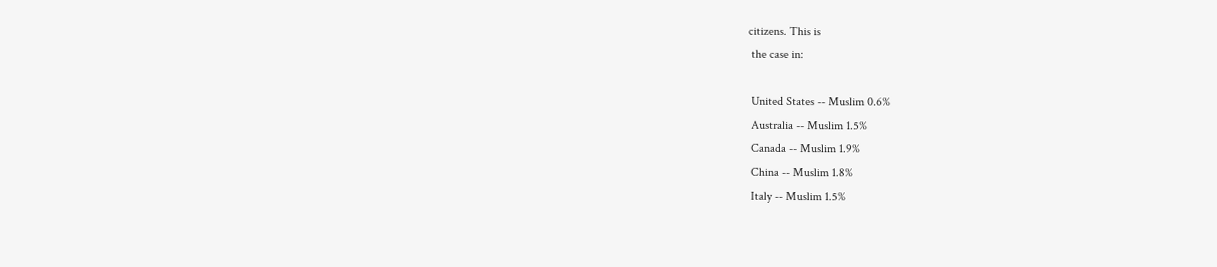citizens. This is
 the case in:

 United States -- Muslim 0.6%
 Australia -- Muslim 1.5%
 Canada -- Muslim 1.9%
 China -- Muslim 1.8%
 Italy -- Muslim 1.5%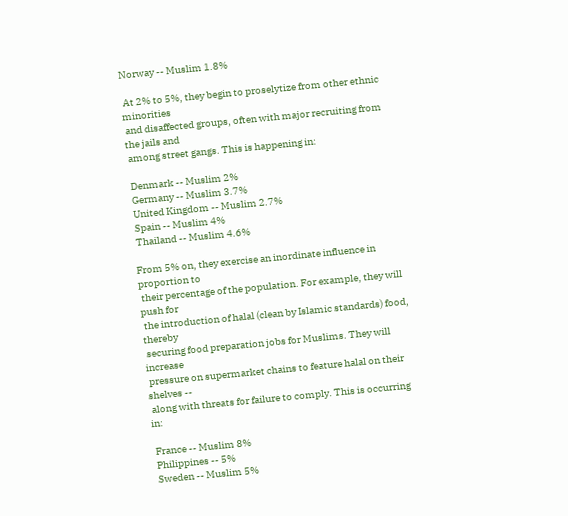Norway -- Muslim 1.8%

 At 2% to 5%, they begin to proselytize from other ethnic minorities
 and disaffected groups, often with major recruiting from the jails and
 among street gangs. This is happening in:

 Denmark -- Muslim 2%
 Germany -- Muslim 3.7%
 United Kingdom -- Muslim 2.7%
 Spain -- Muslim 4%
 Thailand -- Muslim 4.6%

From 5% on, they exercise an inordinate influence in proportion to
 their percentage of the population. For example, they will push for
 the introduction of halal (clean by Islamic standards) food, thereby
 securing food preparation jobs for Muslims. They will increase
 pressure on supermarket chains to feature halal on their shelves --
 along with threats for failure to comply. This is occurring in:

 France -- Muslim 8%
 Philippines -- 5%
 Sweden -- Muslim 5%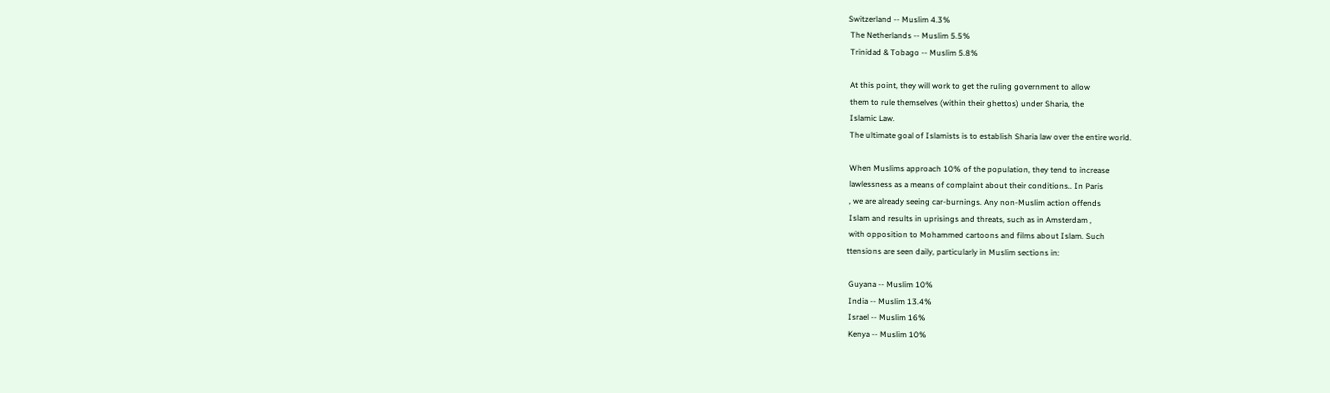Switzerland -- Muslim 4.3%
 The Netherlands -- Muslim 5.5%
 Trinidad & Tobago -- Muslim 5.8%

 At this point, they will work to get the ruling government to allow
 them to rule themselves (within their ghettos) under Sharia, the
 Islamic Law.
 The ultimate goal of Islamists is to establish Sharia law over the entire world.

 When Muslims approach 10% of the population, they tend to increase
 lawlessness as a means of complaint about their conditions.. In Paris
 , we are already seeing car-burnings. Any non-Muslim action offends
 Islam and results in uprisings and threats, such as in Amsterdam ,
 with opposition to Mohammed cartoons and films about Islam. Such
ttensions are seen daily, particularly in Muslim sections in:

 Guyana -- Muslim 10%
 India -- Muslim 13.4%
 Israel -- Muslim 16%
 Kenya -- Muslim 10%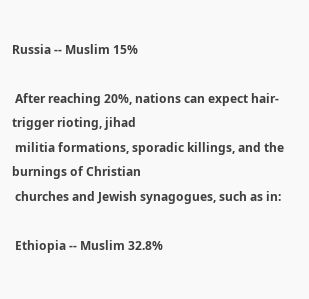Russia -- Muslim 15%

 After reaching 20%, nations can expect hair-trigger rioting, jihad
 militia formations, sporadic killings, and the burnings of Christian
 churches and Jewish synagogues, such as in:

 Ethiopia -- Muslim 32.8%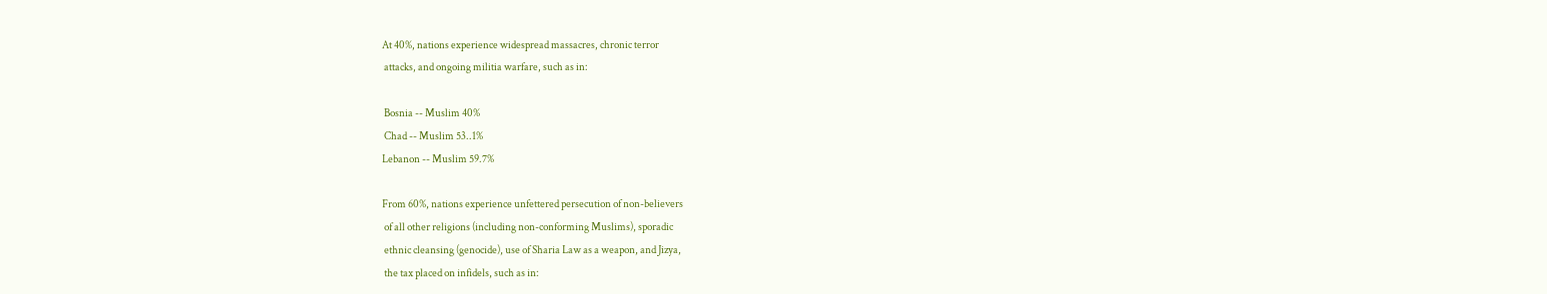At 40%, nations experience widespread massacres, chronic terror
 attacks, and ongoing militia warfare, such as in:

 Bosnia -- Muslim 40%
 Chad -- Muslim 53..1%
Lebanon -- Muslim 59.7%

From 60%, nations experience unfettered persecution of non-believers
 of all other religions (including non-conforming Muslims), sporadic
 ethnic cleansing (genocide), use of Sharia Law as a weapon, and Jizya,
 the tax placed on infidels, such as in: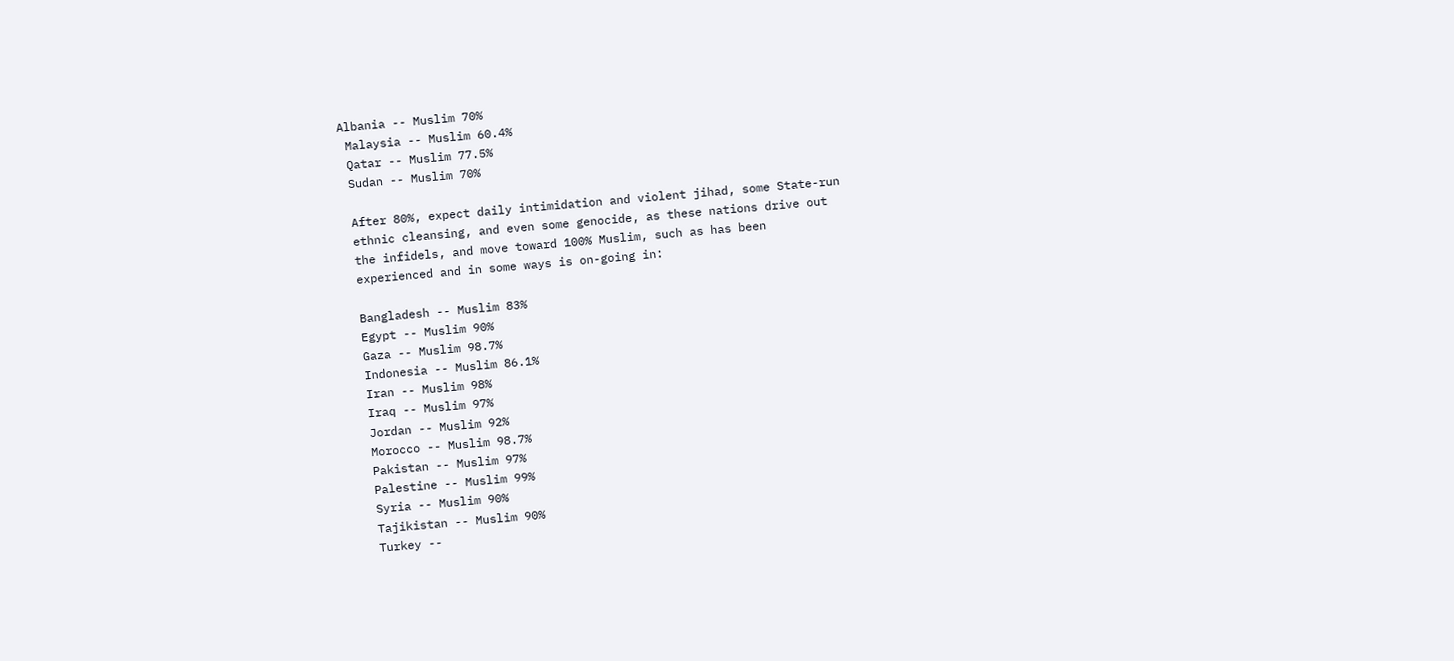Albania -- Muslim 70%
 Malaysia -- Muslim 60.4%
 Qatar -- Muslim 77.5%
 Sudan -- Muslim 70%

 After 80%, expect daily intimidation and violent jihad, some State-run
 ethnic cleansing, and even some genocide, as these nations drive out
 the infidels, and move toward 100% Muslim, such as has been
 experienced and in some ways is on-going in:

 Bangladesh -- Muslim 83%
 Egypt -- Muslim 90%
 Gaza -- Muslim 98.7%
 Indonesia -- Muslim 86.1%
 Iran -- Muslim 98%
 Iraq -- Muslim 97%
 Jordan -- Muslim 92%
 Morocco -- Muslim 98.7%
 Pakistan -- Muslim 97%
 Palestine -- Muslim 99%
 Syria -- Muslim 90%
 Tajikistan -- Muslim 90%
 Turkey --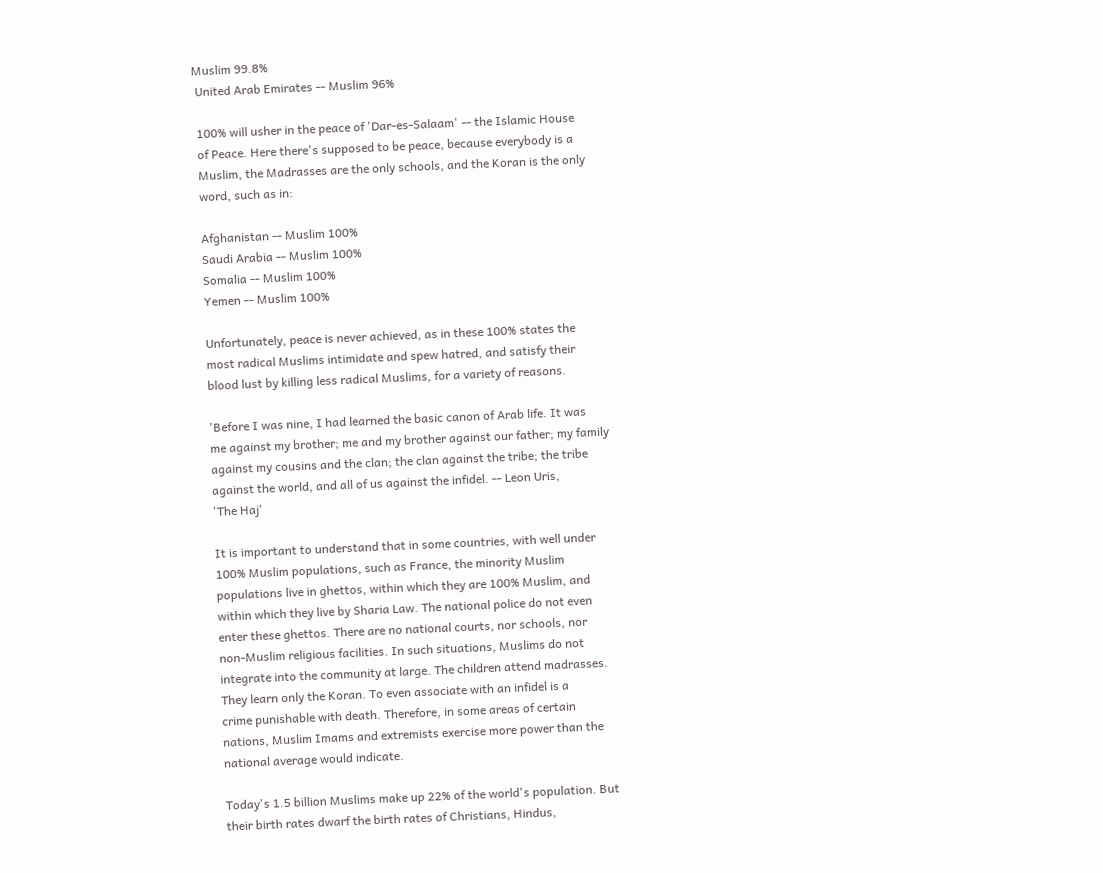Muslim 99.8%
 United Arab Emirates -- Muslim 96%

 100% will usher in the peace of 'Dar-es-Salaam' -- the Islamic House
 of Peace. Here there's supposed to be peace, because everybody is a
 Muslim, the Madrasses are the only schools, and the Koran is the only
 word, such as in:

 Afghanistan -- Muslim 100%
 Saudi Arabia -- Muslim 100%
 Somalia -- Muslim 100%
 Yemen -- Muslim 100%

 Unfortunately, peace is never achieved, as in these 100% states the
 most radical Muslims intimidate and spew hatred, and satisfy their
 blood lust by killing less radical Muslims, for a variety of reasons.

 'Before I was nine, I had learned the basic canon of Arab life. It was
 me against my brother; me and my brother against our father; my family
 against my cousins and the clan; the clan against the tribe; the tribe
 against the world, and all of us against the infidel. -- Leon Uris,
 'The Haj'

 It is important to understand that in some countries, with well under
 100% Muslim populations, such as France, the minority Muslim
 populations live in ghettos, within which they are 100% Muslim, and
 within which they live by Sharia Law. The national police do not even
 enter these ghettos. There are no national courts, nor schools, nor
 non-Muslim religious facilities. In such situations, Muslims do not
 integrate into the community at large. The children attend madrasses.
 They learn only the Koran. To even associate with an infidel is a
 crime punishable with death. Therefore, in some areas of certain
 nations, Muslim Imams and extremists exercise more power than the
 national average would indicate.

 Today's 1.5 billion Muslims make up 22% of the world's population. But
 their birth rates dwarf the birth rates of Christians, Hindus,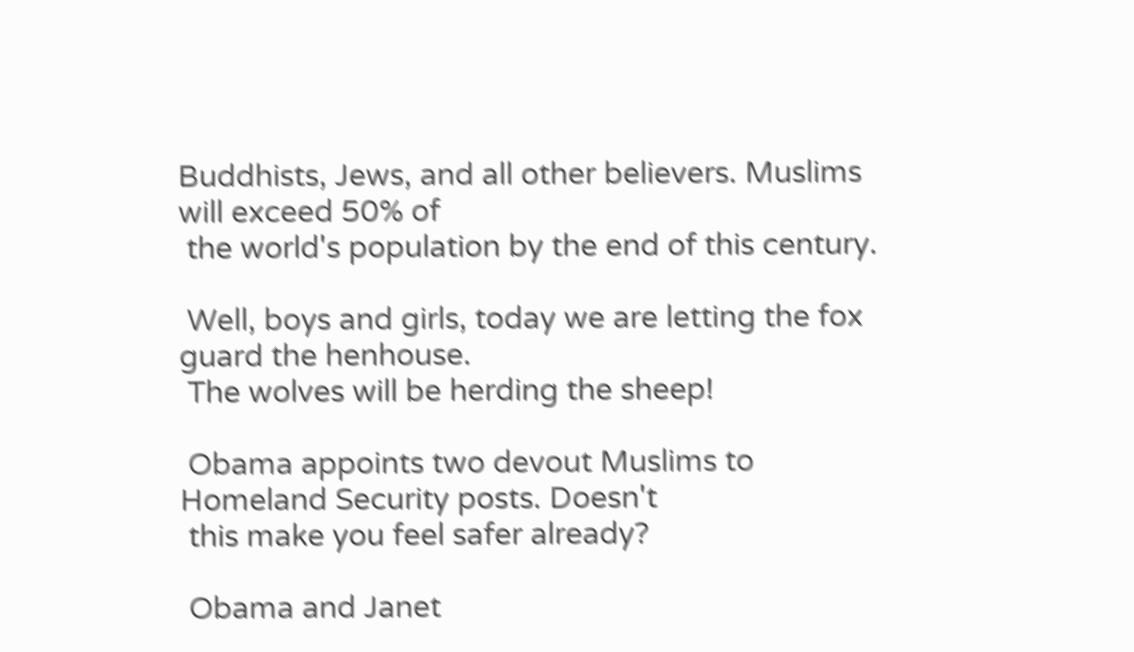Buddhists, Jews, and all other believers. Muslims will exceed 50% of
 the world's population by the end of this century.

 Well, boys and girls, today we are letting the fox guard the henhouse.
 The wolves will be herding the sheep!

 Obama appoints two devout Muslims to Homeland Security posts. Doesn't
 this make you feel safer already?

 Obama and Janet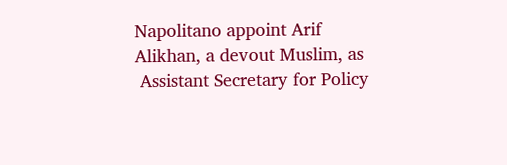Napolitano appoint Arif Alikhan, a devout Muslim, as
 Assistant Secretary for Policy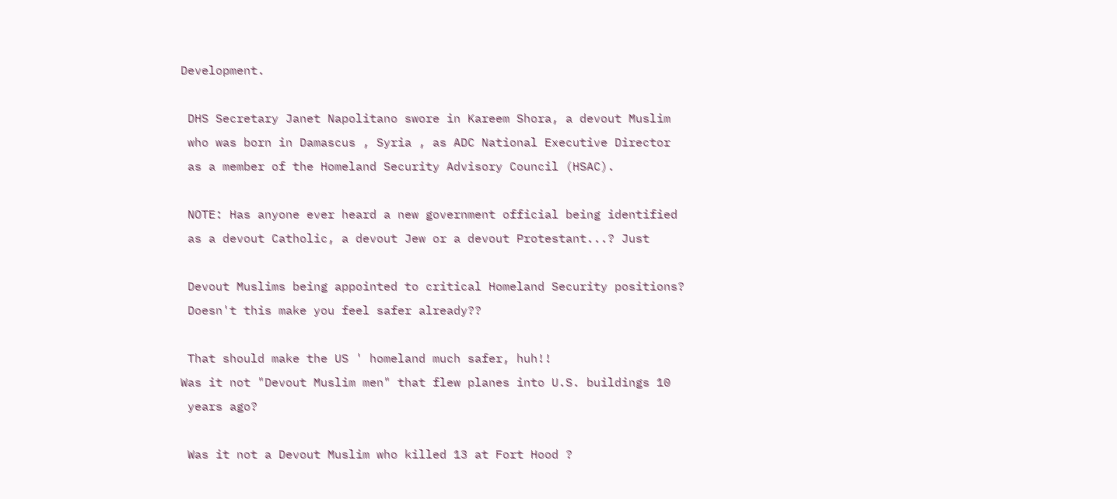Development.

 DHS Secretary Janet Napolitano swore in Kareem Shora, a devout Muslim
 who was born in Damascus , Syria , as ADC National Executive Director
 as a member of the Homeland Security Advisory Council (HSAC).

 NOTE: Has anyone ever heard a new government official being identified
 as a devout Catholic, a devout Jew or a devout Protestant...? Just

 Devout Muslims being appointed to critical Homeland Security positions?
 Doesn't this make you feel safer already??

 That should make the US ' homeland much safer, huh!!
Was it not "Devout Muslim men" that flew planes into U.S. buildings 10
 years ago?

 Was it not a Devout Muslim who killed 13 at Fort Hood ?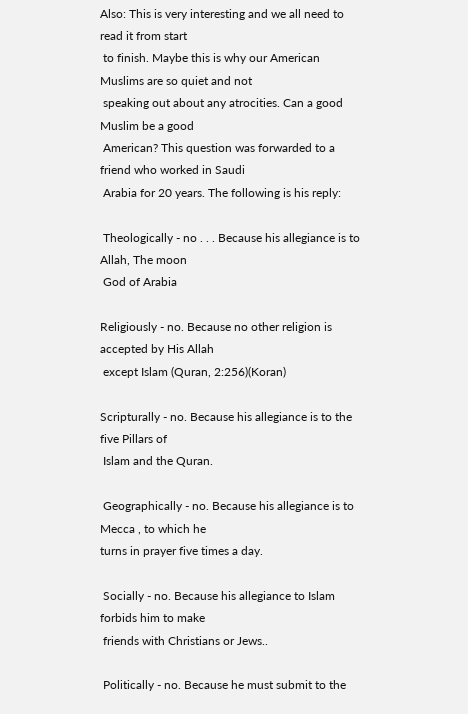Also: This is very interesting and we all need to read it from start
 to finish. Maybe this is why our American Muslims are so quiet and not
 speaking out about any atrocities. Can a good Muslim be a good
 American? This question was forwarded to a friend who worked in Saudi
 Arabia for 20 years. The following is his reply:

 Theologically - no . . . Because his allegiance is to Allah, The moon
 God of Arabia

Religiously - no. Because no other religion is accepted by His Allah
 except Islam (Quran, 2:256)(Koran)

Scripturally - no. Because his allegiance is to the five Pillars of
 Islam and the Quran.

 Geographically - no. Because his allegiance is to Mecca , to which he
turns in prayer five times a day.

 Socially - no. Because his allegiance to Islam forbids him to make
 friends with Christians or Jews..

 Politically - no. Because he must submit to the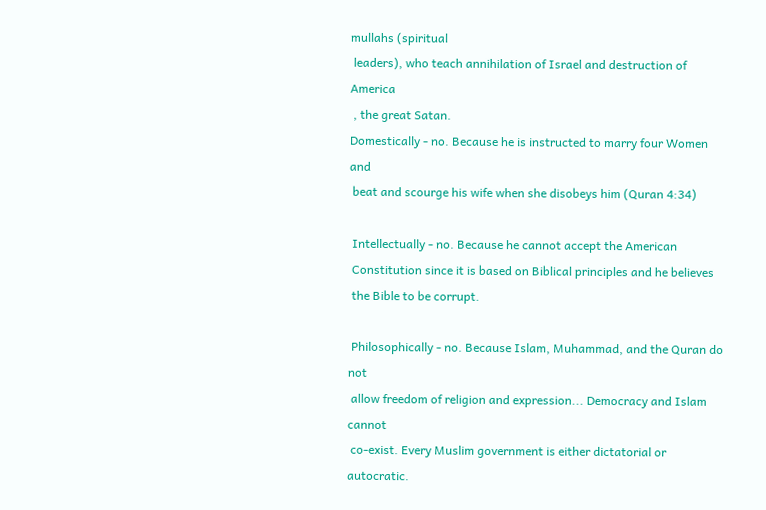mullahs (spiritual
 leaders), who teach annihilation of Israel and destruction of America
 , the great Satan.
Domestically - no. Because he is instructed to marry four Women and
 beat and scourge his wife when she disobeys him (Quran 4:34)

 Intellectually - no. Because he cannot accept the American
 Constitution since it is based on Biblical principles and he believes
 the Bible to be corrupt.

 Philosophically - no. Because Islam, Muhammad, and the Quran do not
 allow freedom of religion and expression... Democracy and Islam cannot
 co-exist. Every Muslim government is either dictatorial or autocratic.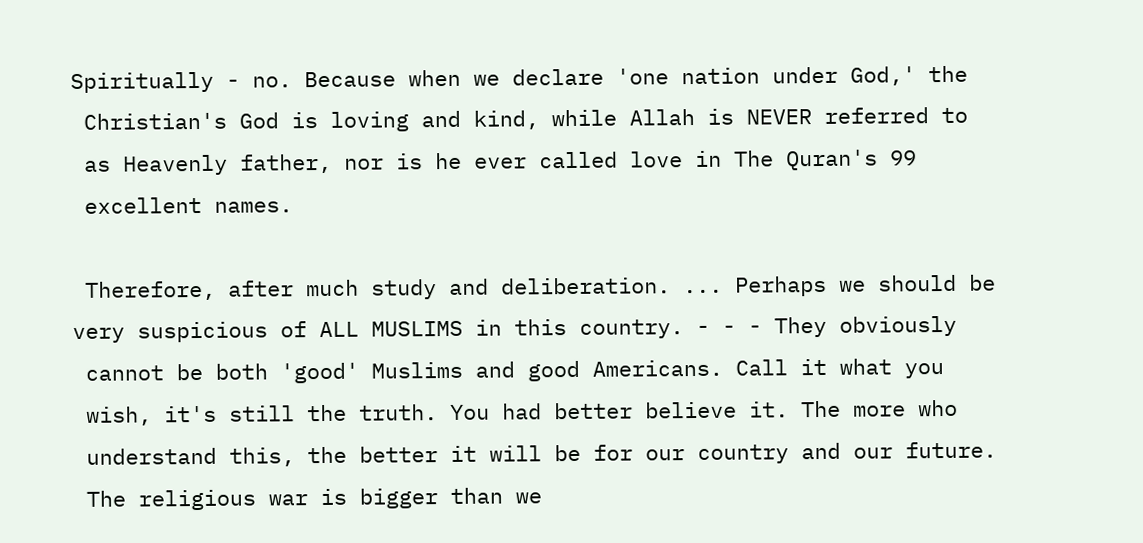Spiritually - no. Because when we declare 'one nation under God,' the
 Christian's God is loving and kind, while Allah is NEVER referred to
 as Heavenly father, nor is he ever called love in The Quran's 99
 excellent names.

 Therefore, after much study and deliberation. ... Perhaps we should be
very suspicious of ALL MUSLIMS in this country. - - - They obviously
 cannot be both 'good' Muslims and good Americans. Call it what you
 wish, it's still the truth. You had better believe it. The more who
 understand this, the better it will be for our country and our future.
 The religious war is bigger than we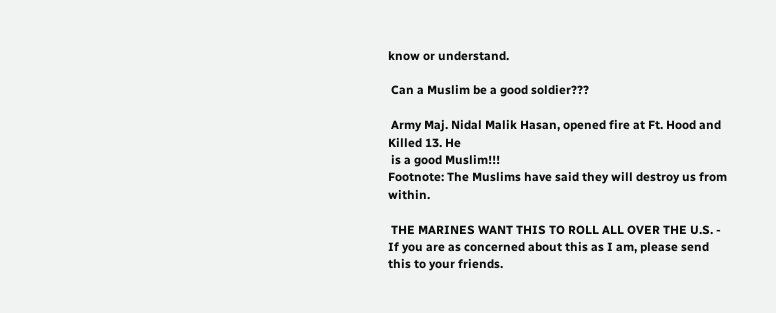know or understand.

 Can a Muslim be a good soldier???

 Army Maj. Nidal Malik Hasan, opened fire at Ft. Hood and Killed 13. He
 is a good Muslim!!!
Footnote: The Muslims have said they will destroy us from within.

 THE MARINES WANT THIS TO ROLL ALL OVER THE U.S. - If you are as concerned about this as I am, please send this to your friends.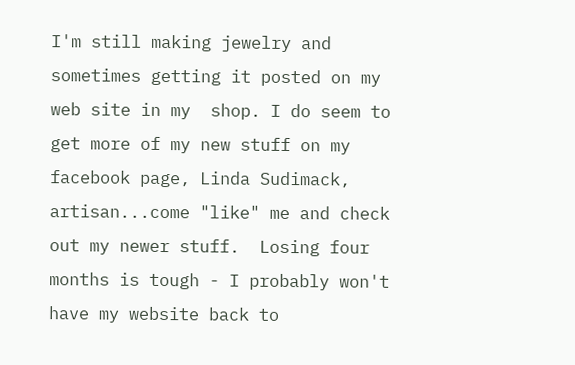I'm still making jewelry and sometimes getting it posted on my web site in my  shop. I do seem to get more of my new stuff on my facebook page, Linda Sudimack, artisan...come "like" me and check out my newer stuff.  Losing four months is tough - I probably won't have my website back to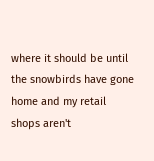where it should be until the snowbirds have gone home and my retail shops aren't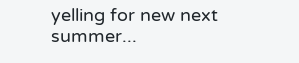yelling for new next summer...